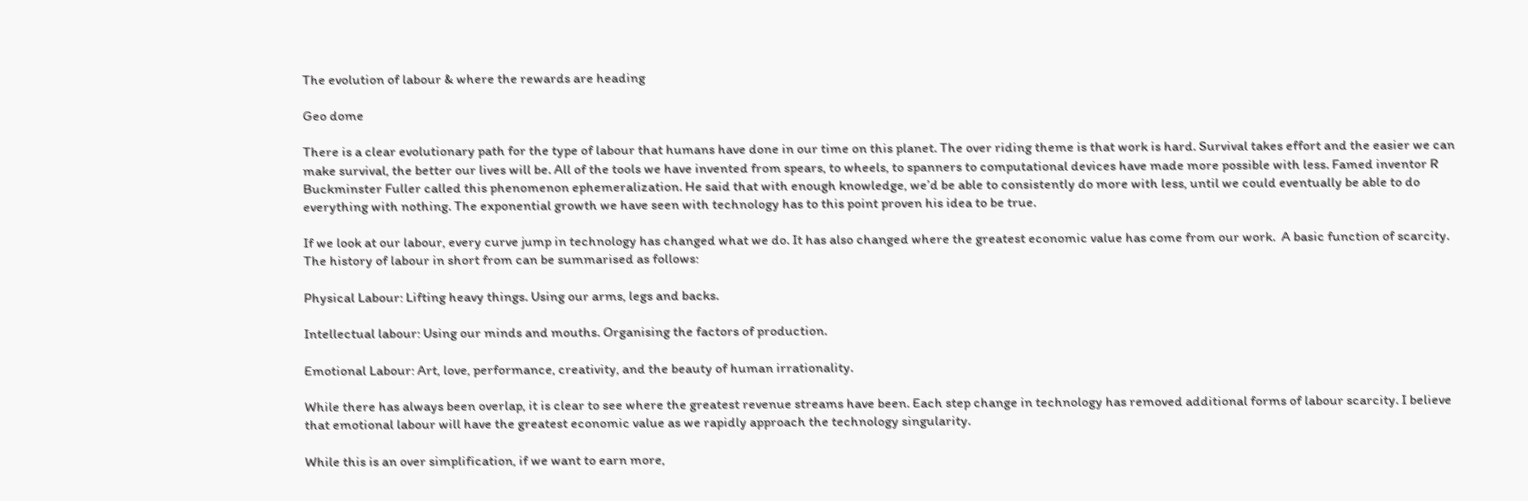The evolution of labour & where the rewards are heading

Geo dome

There is a clear evolutionary path for the type of labour that humans have done in our time on this planet. The over riding theme is that work is hard. Survival takes effort and the easier we can make survival, the better our lives will be. All of the tools we have invented from spears, to wheels, to spanners to computational devices have made more possible with less. Famed inventor R Buckminster Fuller called this phenomenon ephemeralization. He said that with enough knowledge, we’d be able to consistently do more with less, until we could eventually be able to do everything with nothing. The exponential growth we have seen with technology has to this point proven his idea to be true.

If we look at our labour, every curve jump in technology has changed what we do. It has also changed where the greatest economic value has come from our work.  A basic function of scarcity. The history of labour in short from can be summarised as follows:

Physical Labour: Lifting heavy things. Using our arms, legs and backs.

Intellectual labour: Using our minds and mouths. Organising the factors of production.

Emotional Labour: Art, love, performance, creativity, and the beauty of human irrationality.

While there has always been overlap, it is clear to see where the greatest revenue streams have been. Each step change in technology has removed additional forms of labour scarcity. I believe that emotional labour will have the greatest economic value as we rapidly approach the technology singularity.

While this is an over simplification, if we want to earn more,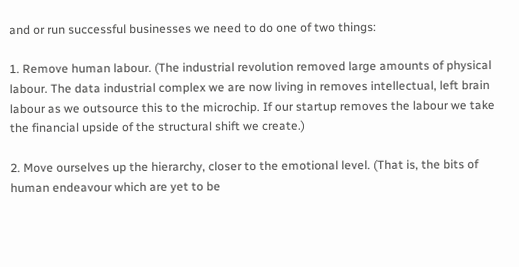and or run successful businesses we need to do one of two things:

1. Remove human labour. (The industrial revolution removed large amounts of physical labour. The data industrial complex we are now living in removes intellectual, left brain labour as we outsource this to the microchip. If our startup removes the labour we take the financial upside of the structural shift we create.)

2. Move ourselves up the hierarchy, closer to the emotional level. (That is, the bits of human endeavour which are yet to be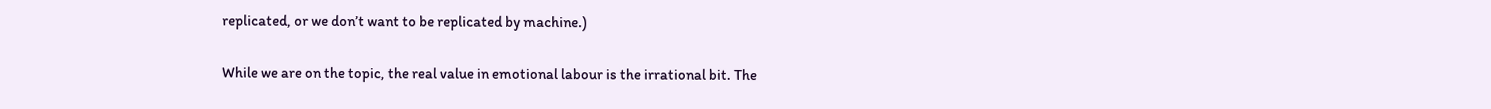replicated, or we don’t want to be replicated by machine.)

While we are on the topic, the real value in emotional labour is the irrational bit. The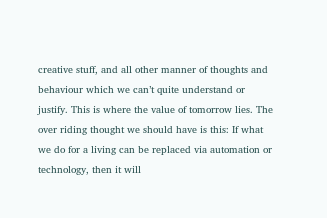creative stuff, and all other manner of thoughts and behaviour which we can’t quite understand or justify. This is where the value of tomorrow lies. The over riding thought we should have is this: If what we do for a living can be replaced via automation or technology, then it will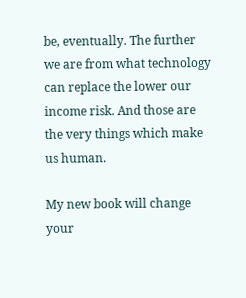be, eventually. The further we are from what technology can replace the lower our income risk. And those are the very things which make us human.

My new book will change your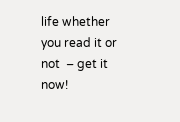life whether you read it or not  – get it now!